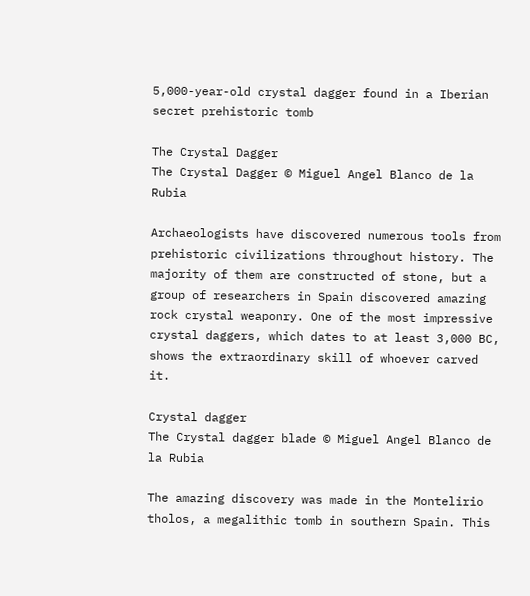5,000-year-old crystal dagger found in a Iberian secret prehistoric tomb

The Crystal Dagger
The Crystal Dagger © Miguel Angel Blanco de la Rubia

Archaeologists have discovered numerous tools from prehistoric civilizations throughout history. The majority of them are constructed of stone, but a group of researchers in Spain discovered amazing rock crystal weaponry. One of the most impressive crystal daggers, which dates to at least 3,000 BC, shows the extraordinary skill of whoever carved it.

Crystal dagger
The Crystal dagger blade © Miguel Angel Blanco de la Rubia

The amazing discovery was made in the Montelirio tholos, a megalithic tomb in southern Spain. This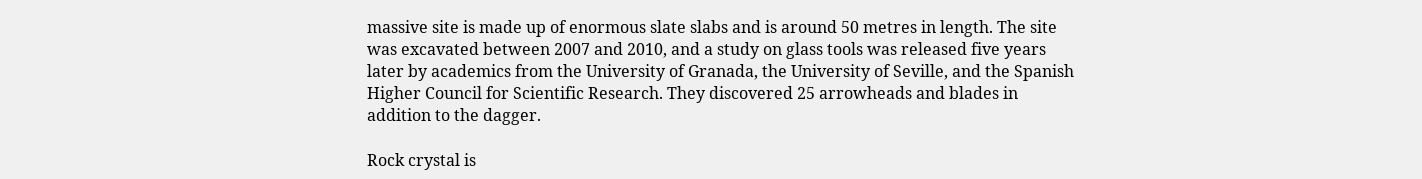massive site is made up of enormous slate slabs and is around 50 metres in length. The site was excavated between 2007 and 2010, and a study on glass tools was released five years later by academics from the University of Granada, the University of Seville, and the Spanish Higher Council for Scientific Research. They discovered 25 arrowheads and blades in addition to the dagger.

Rock crystal is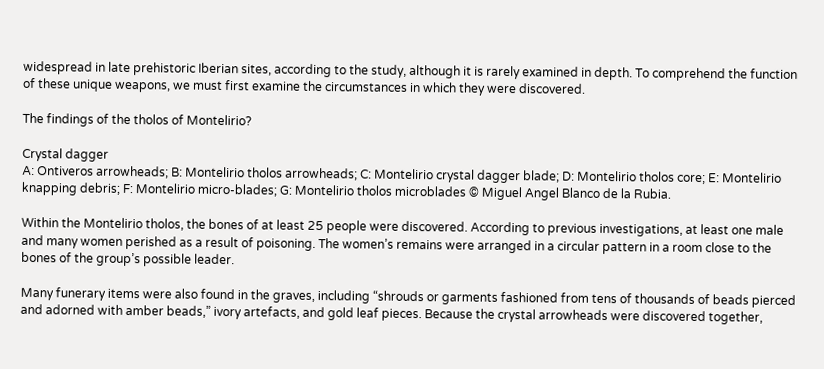widespread in late prehistoric Iberian sites, according to the study, although it is rarely examined in depth. To comprehend the function of these unique weapons, we must first examine the circumstances in which they were discovered.

The findings of the tholos of Montelirio?

Crystal dagger
A: Ontiveros arrowheads; B: Montelirio tholos arrowheads; C: Montelirio crystal dagger blade; D: Montelirio tholos core; E: Montelirio knapping debris; F: Montelirio micro-blades; G: Montelirio tholos microblades © Miguel Angel Blanco de la Rubia.

Within the Montelirio tholos, the bones of at least 25 people were discovered. According to previous investigations, at least one male and many women perished as a result of poisoning. The women’s remains were arranged in a circular pattern in a room close to the bones of the group’s possible leader.

Many funerary items were also found in the graves, including “shrouds or garments fashioned from tens of thousands of beads pierced and adorned with amber beads,” ivory artefacts, and gold leaf pieces. Because the crystal arrowheads were discovered together,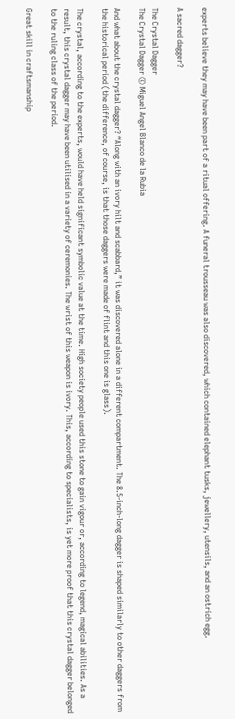experts believe they may have been part of a ritual offering. A funeral trousseau was also discovered, which contained elephant tusks, jewellery, utensils, and an ostrich egg.

A sacred dagger?

The Crystal Dagger
The Crystal Dagger © Miguel Angel Blanco de la Rubia

And what about the crystal dagger? “Along with an ivory hilt and scabbard,” it was discovered alone in a different compartment. The 8.5-inch-long dagger is shaped similarly to other daggers from the historical period (the difference, of course, is that those daggers were made of flint and this one is glass).

The crystal, according to the experts, would have held significant symbolic value at the time. High society people used this stone to gain vigour or, according to legend, magical abilities. As a result, this crystal dagger may have been utilised in a variety of ceremonies. The wrist of this weapon is ivory. This, according to specialists, is yet more proof that this crystal dagger belonged to the ruling class of the period.

Great skill in craftsmanship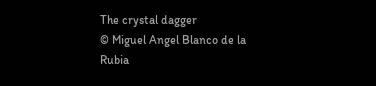The crystal dagger
© Miguel Angel Blanco de la Rubia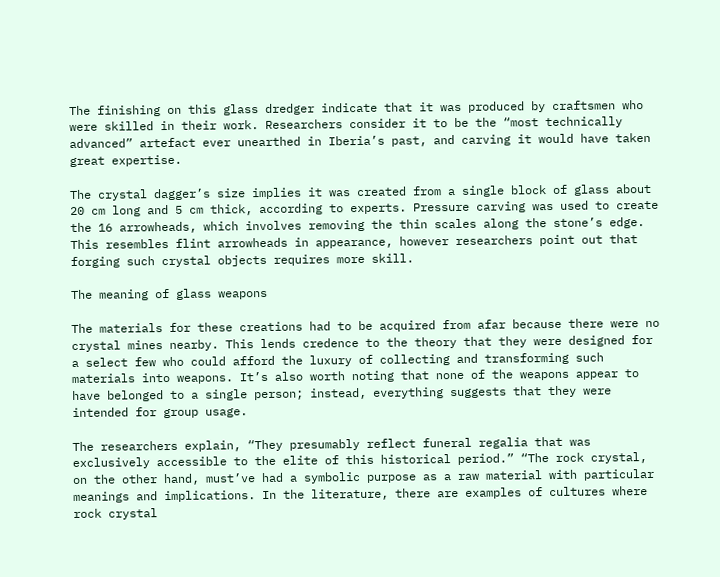The finishing on this glass dredger indicate that it was produced by craftsmen who were skilled in their work. Researchers consider it to be the “most technically advanced” artefact ever unearthed in Iberia’s past, and carving it would have taken great expertise.

The crystal dagger’s size implies it was created from a single block of glass about 20 cm long and 5 cm thick, according to experts. Pressure carving was used to create the 16 arrowheads, which involves removing the thin scales along the stone’s edge. This resembles flint arrowheads in appearance, however researchers point out that forging such crystal objects requires more skill.

The meaning of glass weapons

The materials for these creations had to be acquired from afar because there were no crystal mines nearby. This lends credence to the theory that they were designed for a select few who could afford the luxury of collecting and transforming such materials into weapons. It’s also worth noting that none of the weapons appear to have belonged to a single person; instead, everything suggests that they were intended for group usage.

The researchers explain, “They presumably reflect funeral regalia that was exclusively accessible to the elite of this historical period.” “The rock crystal, on the other hand, must’ve had a symbolic purpose as a raw material with particular meanings and implications. In the literature, there are examples of cultures where rock crystal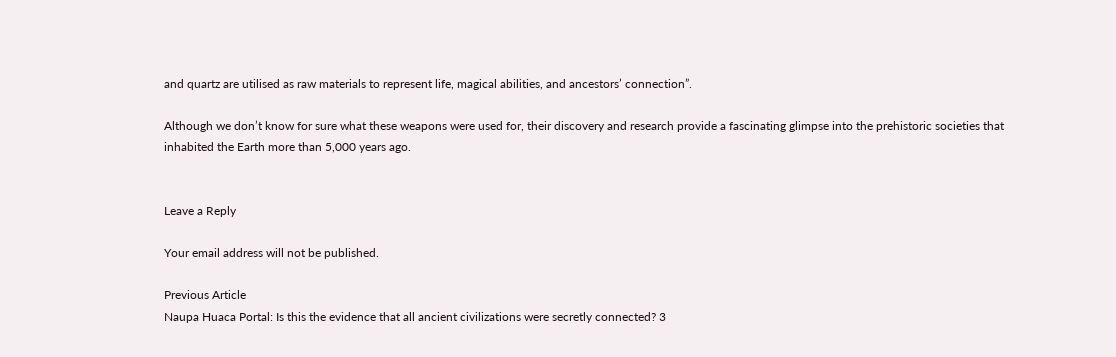and quartz are utilised as raw materials to represent life, magical abilities, and ancestors’ connection”.

Although we don’t know for sure what these weapons were used for, their discovery and research provide a fascinating glimpse into the prehistoric societies that inhabited the Earth more than 5,000 years ago.


Leave a Reply

Your email address will not be published.

Previous Article
Naupa Huaca Portal: Is this the evidence that all ancient civilizations were secretly connected? 3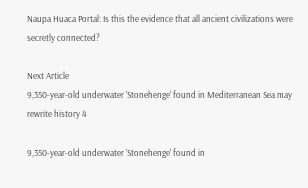Naupa Huaca Portal: Is this the evidence that all ancient civilizations were secretly connected?

Next Article
9,350-year-old underwater 'Stonehenge' found in Mediterranean Sea may rewrite history 4

9,350-year-old underwater 'Stonehenge' found in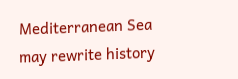Mediterranean Sea may rewrite history